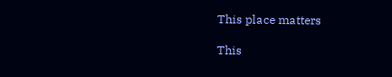This place matters

This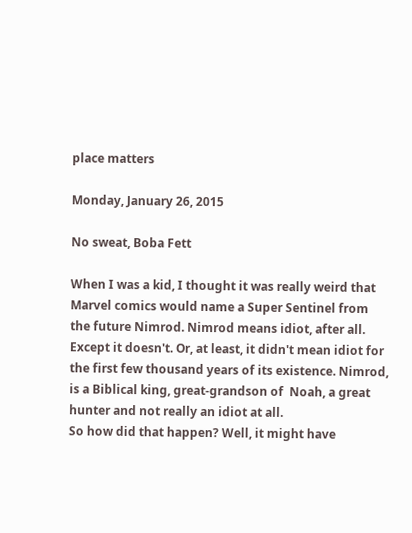place matters

Monday, January 26, 2015

No sweat, Boba Fett

When I was a kid, I thought it was really weird that Marvel comics would name a Super Sentinel from the future Nimrod. Nimrod means idiot, after all.
Except it doesn't. Or, at least, it didn't mean idiot for the first few thousand years of its existence. Nimrod, is a Biblical king, great-grandson of  Noah, a great hunter and not really an idiot at all.
So how did that happen? Well, it might have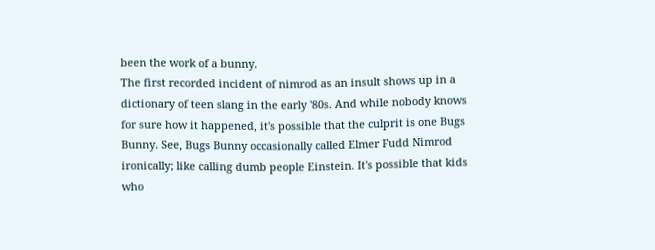been the work of a bunny.
The first recorded incident of nimrod as an insult shows up in a dictionary of teen slang in the early '80s. And while nobody knows for sure how it happened, it's possible that the culprit is one Bugs Bunny. See, Bugs Bunny occasionally called Elmer Fudd Nimrod ironically; like calling dumb people Einstein. It's possible that kids who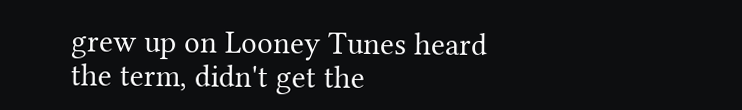grew up on Looney Tunes heard the term, didn't get the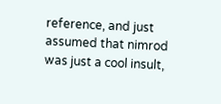reference, and just assumed that nimrod was just a cool insult,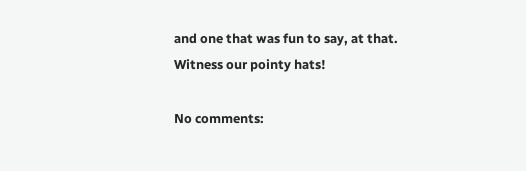and one that was fun to say, at that.
Witness our pointy hats!

No comments: